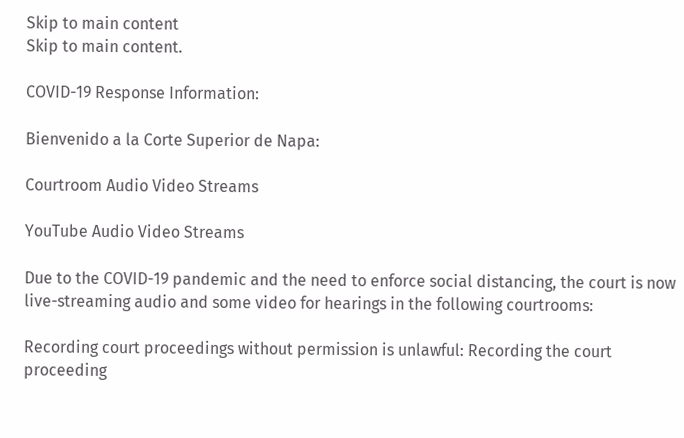Skip to main content
Skip to main content.

COVID-19 Response Information:

Bienvenido a la Corte Superior de Napa:

Courtroom Audio Video Streams

YouTube Audio Video Streams

Due to the COVID-19 pandemic and the need to enforce social distancing, the court is now live-streaming audio and some video for hearings in the following courtrooms:

Recording court proceedings without permission is unlawful: Recording the court proceeding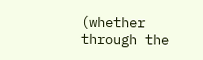(whether through the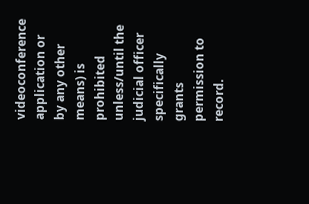videoconference application or by any other means) is prohibited unless/until the judicial officer specifically grants permission to record.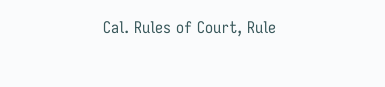Cal. Rules of Court, Rule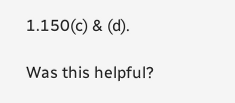1.150(c) & (d).

Was this helpful?